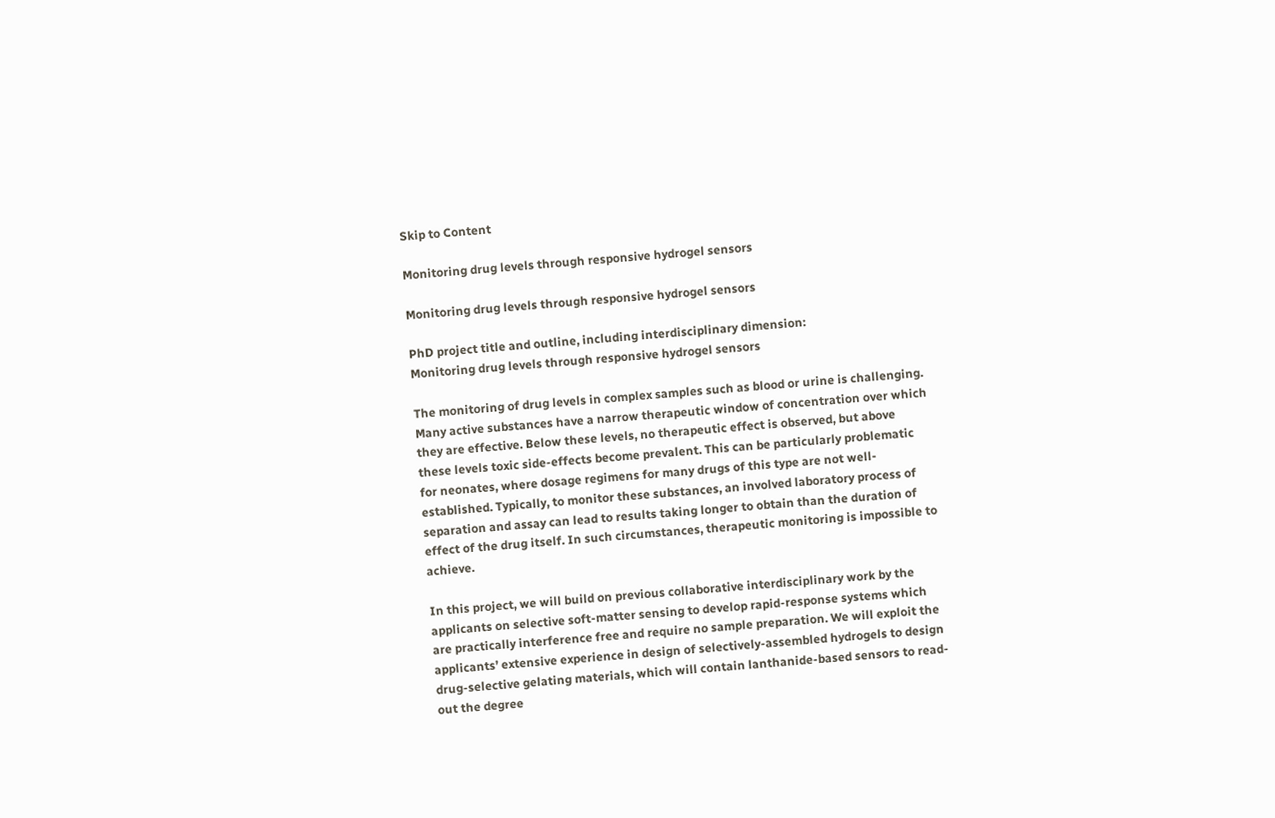Skip to Content

Monitoring drug levels through responsive hydrogel sensors

Monitoring drug levels through responsive hydrogel sensors

PhD project title and outline, including interdisciplinary dimension:
Monitoring drug levels through responsive hydrogel sensors

The monitoring of drug levels in complex samples such as blood or urine is challenging. Many active substances have a narrow therapeutic window of concentration over which they are effective. Below these levels, no therapeutic effect is observed, but above these levels toxic side-effects become prevalent. This can be particularly problematic for neonates, where dosage regimens for many drugs of this type are not well-established. Typically, to monitor these substances, an involved laboratory process of separation and assay can lead to results taking longer to obtain than the duration of effect of the drug itself. In such circumstances, therapeutic monitoring is impossible to achieve.

In this project, we will build on previous collaborative interdisciplinary work by the applicants on selective soft-matter sensing to develop rapid-response systems which are practically interference free and require no sample preparation. We will exploit the applicants’ extensive experience in design of selectively-assembled hydrogels to design drug-selective gelating materials, which will contain lanthanide-based sensors to read-out the degree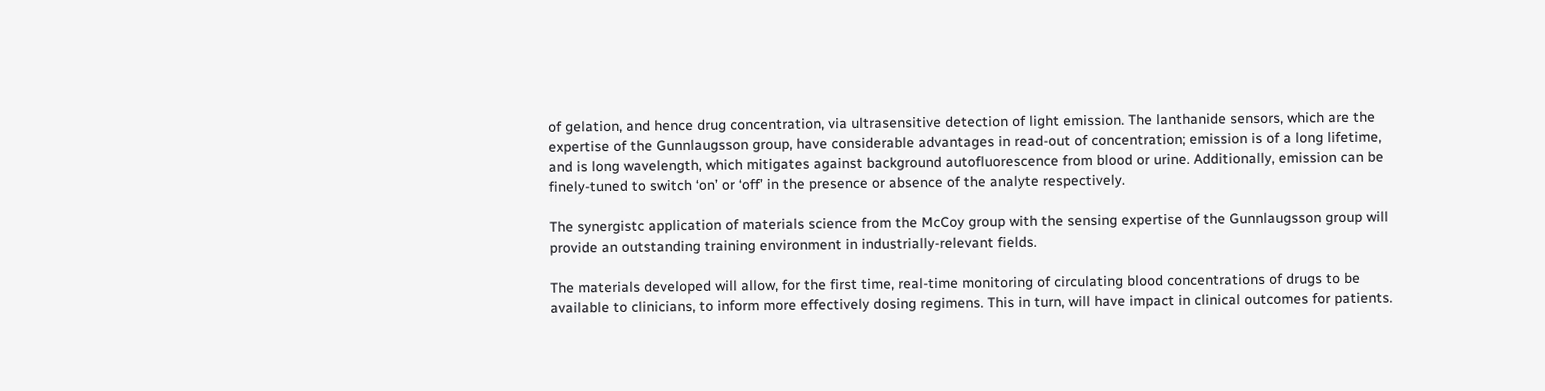of gelation, and hence drug concentration, via ultrasensitive detection of light emission. The lanthanide sensors, which are the expertise of the Gunnlaugsson group, have considerable advantages in read-out of concentration; emission is of a long lifetime, and is long wavelength, which mitigates against background autofluorescence from blood or urine. Additionally, emission can be finely-tuned to switch ‘on’ or ‘off’ in the presence or absence of the analyte respectively.

The synergistc application of materials science from the McCoy group with the sensing expertise of the Gunnlaugsson group will provide an outstanding training environment in industrially-relevant fields.

The materials developed will allow, for the first time, real-time monitoring of circulating blood concentrations of drugs to be available to clinicians, to inform more effectively dosing regimens. This in turn, will have impact in clinical outcomes for patients.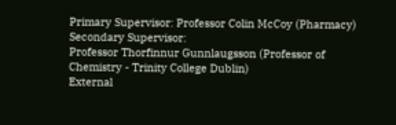Primary Supervisor: Professor Colin McCoy (Pharmacy)
Secondary Supervisor:
Professor Thorfinnur Gunnlaugsson (Professor of Chemistry - Trinity College Dublin)
External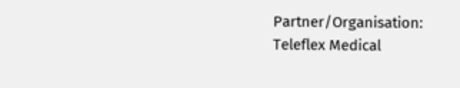Partner/Organisation: Teleflex Medical